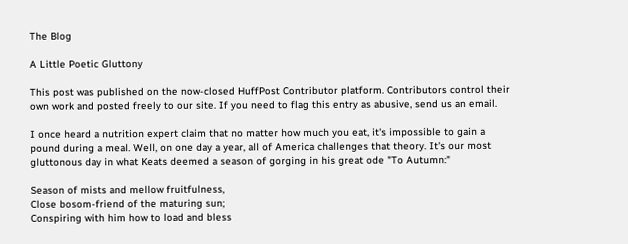The Blog

A Little Poetic Gluttony

This post was published on the now-closed HuffPost Contributor platform. Contributors control their own work and posted freely to our site. If you need to flag this entry as abusive, send us an email.

I once heard a nutrition expert claim that no matter how much you eat, it's impossible to gain a pound during a meal. Well, on one day a year, all of America challenges that theory. It's our most gluttonous day in what Keats deemed a season of gorging in his great ode "To Autumn:"

Season of mists and mellow fruitfulness,
Close bosom-friend of the maturing sun;
Conspiring with him how to load and bless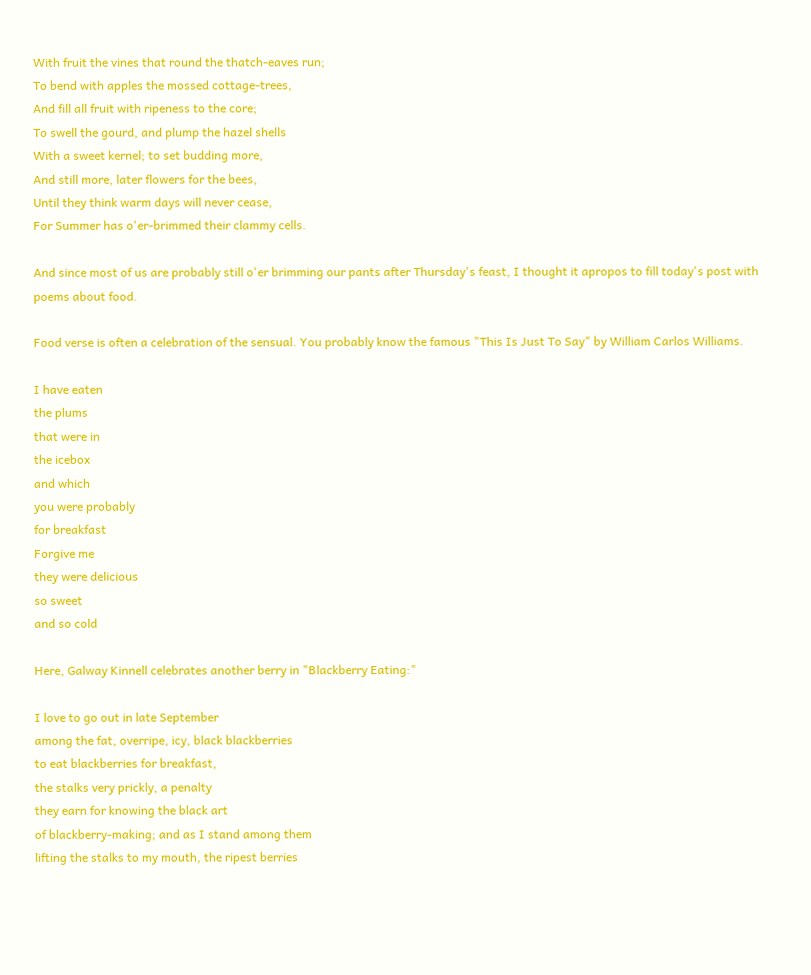With fruit the vines that round the thatch-eaves run;
To bend with apples the mossed cottage-trees,
And fill all fruit with ripeness to the core;
To swell the gourd, and plump the hazel shells
With a sweet kernel; to set budding more,
And still more, later flowers for the bees,
Until they think warm days will never cease,
For Summer has o'er-brimmed their clammy cells.

And since most of us are probably still o'er brimming our pants after Thursday's feast, I thought it apropos to fill today's post with poems about food.

Food verse is often a celebration of the sensual. You probably know the famous "This Is Just To Say" by William Carlos Williams.

I have eaten
the plums
that were in
the icebox
and which
you were probably
for breakfast
Forgive me
they were delicious
so sweet
and so cold

Here, Galway Kinnell celebrates another berry in "Blackberry Eating:"

I love to go out in late September
among the fat, overripe, icy, black blackberries
to eat blackberries for breakfast,
the stalks very prickly, a penalty
they earn for knowing the black art
of blackberry-making; and as I stand among them
lifting the stalks to my mouth, the ripest berries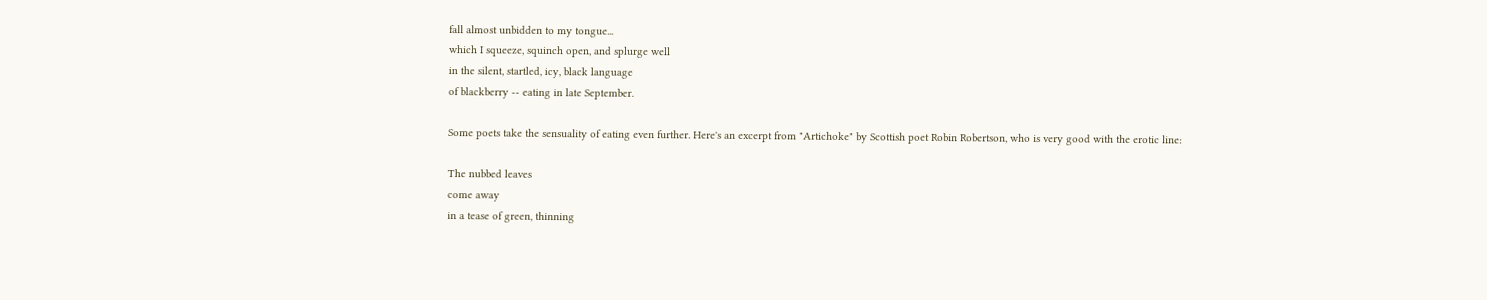fall almost unbidden to my tongue...
which I squeeze, squinch open, and splurge well
in the silent, startled, icy, black language
of blackberry -- eating in late September.

Some poets take the sensuality of eating even further. Here's an excerpt from "Artichoke" by Scottish poet Robin Robertson, who is very good with the erotic line:

The nubbed leaves
come away
in a tease of green, thinning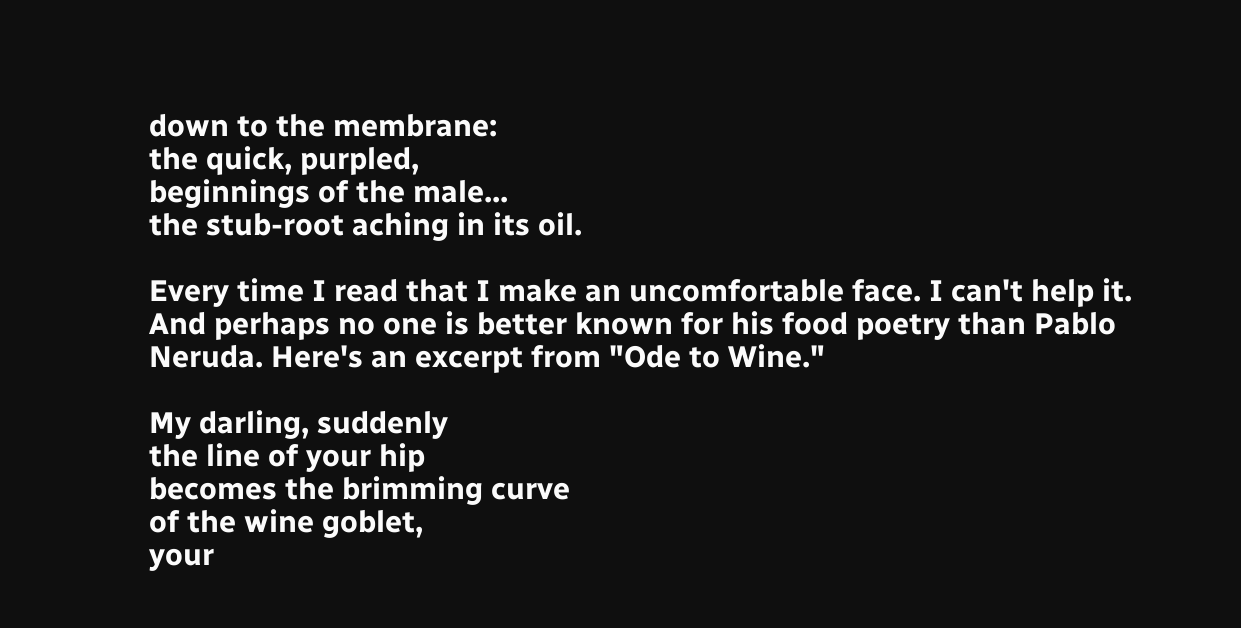down to the membrane:
the quick, purpled,
beginnings of the male...
the stub-root aching in its oil.

Every time I read that I make an uncomfortable face. I can't help it. And perhaps no one is better known for his food poetry than Pablo Neruda. Here's an excerpt from "Ode to Wine."

My darling, suddenly
the line of your hip
becomes the brimming curve
of the wine goblet,
your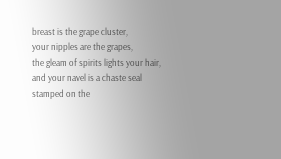breast is the grape cluster,
your nipples are the grapes,
the gleam of spirits lights your hair,
and your navel is a chaste seal
stamped on the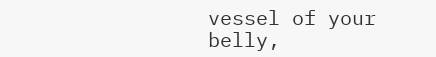vessel of your belly,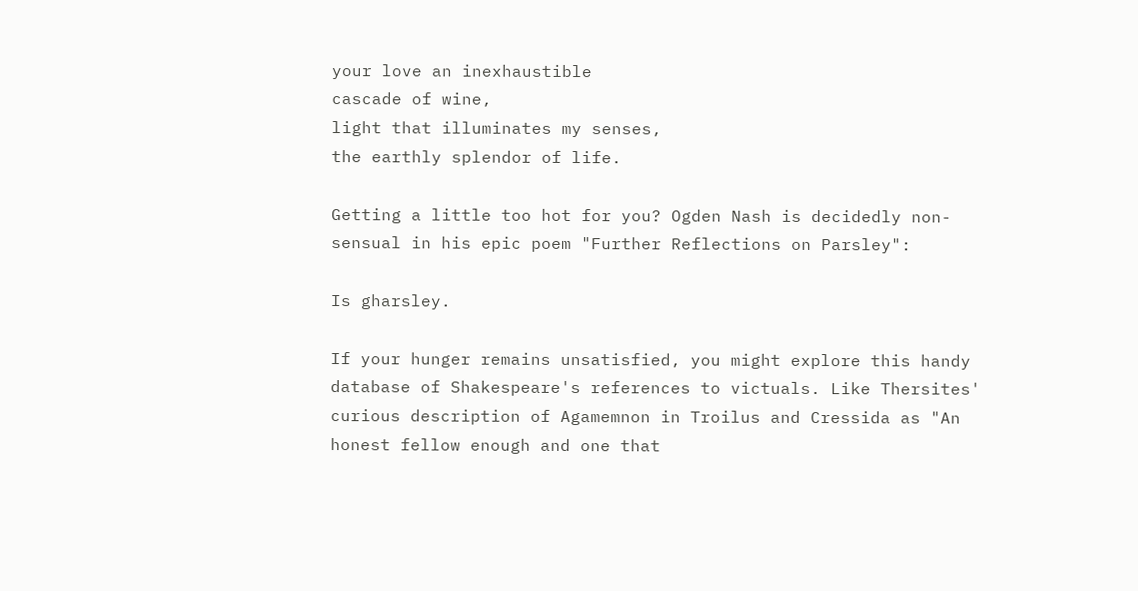your love an inexhaustible
cascade of wine,
light that illuminates my senses,
the earthly splendor of life.

Getting a little too hot for you? Ogden Nash is decidedly non-sensual in his epic poem "Further Reflections on Parsley":

Is gharsley.

If your hunger remains unsatisfied, you might explore this handy database of Shakespeare's references to victuals. Like Thersites' curious description of Agamemnon in Troilus and Cressida as "An honest fellow enough and one that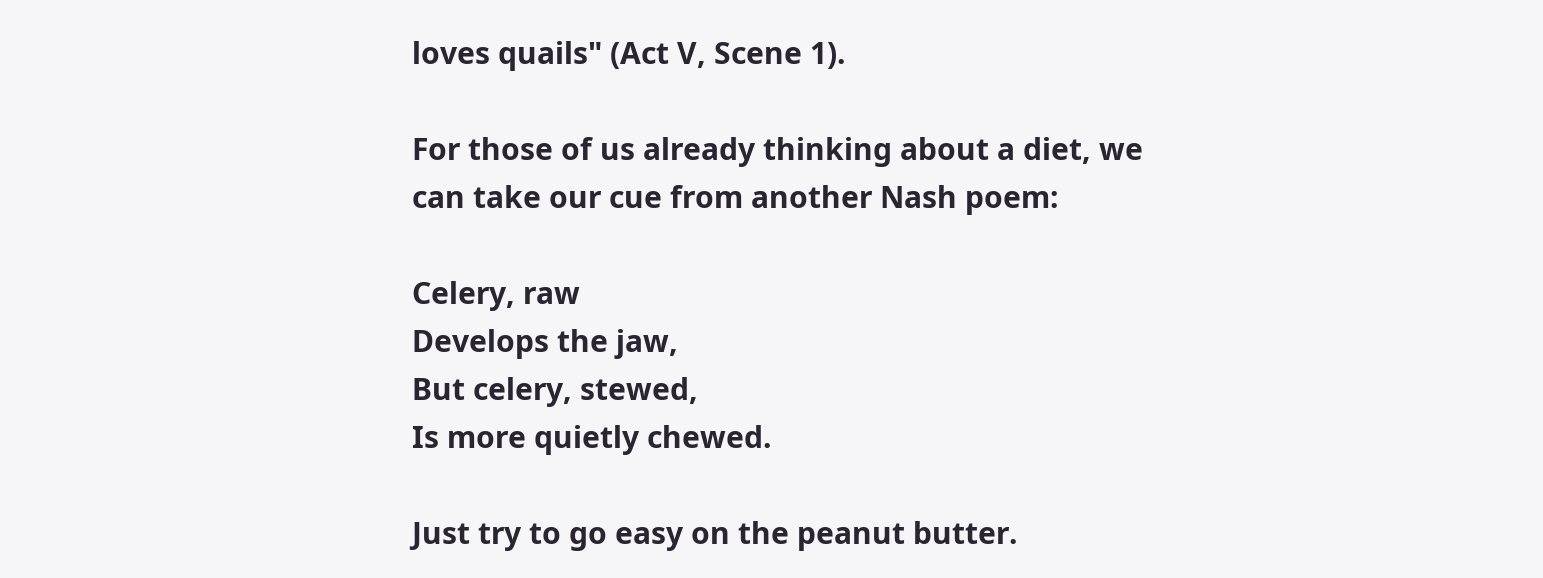loves quails" (Act V, Scene 1).

For those of us already thinking about a diet, we can take our cue from another Nash poem:

Celery, raw
Develops the jaw,
But celery, stewed,
Is more quietly chewed.

Just try to go easy on the peanut butter.